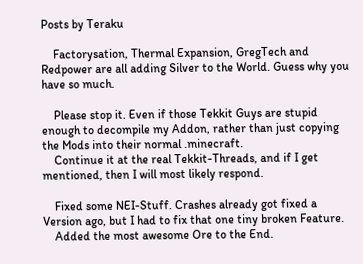Posts by Teraku

    Factorysation, Thermal Expansion, GregTech and Redpower are all adding Silver to the World. Guess why you have so much.

    Please stop it. Even if those Tekkit Guys are stupid enough to decompile my Addon, rather than just copying the Mods into their normal .minecraft.
    Continue it at the real Tekkit-Threads, and if I get mentioned, then I will most likely respond.

    Fixed some NEI-Stuff. Crashes already got fixed a Version ago, but I had to fix that one tiny broken Feature.
    Added the most awesome Ore to the End.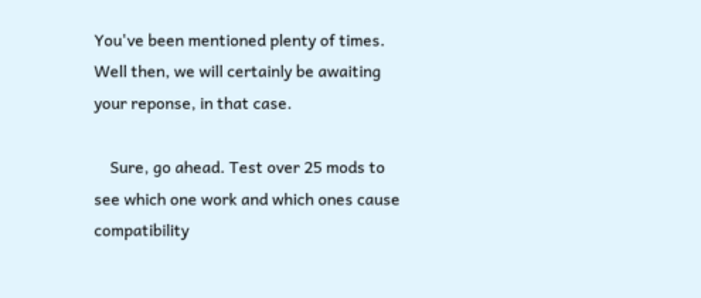You've been mentioned plenty of times. Well then, we will certainly be awaiting your reponse, in that case.

    Sure, go ahead. Test over 25 mods to see which one work and which ones cause compatibility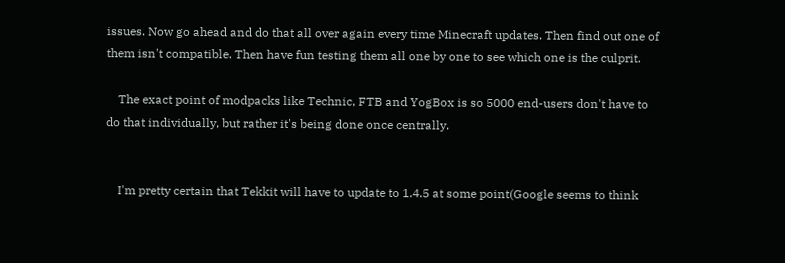issues. Now go ahead and do that all over again every time Minecraft updates. Then find out one of them isn't compatible. Then have fun testing them all one by one to see which one is the culprit.

    The exact point of modpacks like Technic, FTB and YogBox is so 5000 end-users don't have to do that individually, but rather it's being done once centrally.


    I'm pretty certain that Tekkit will have to update to 1.4.5 at some point(Google seems to think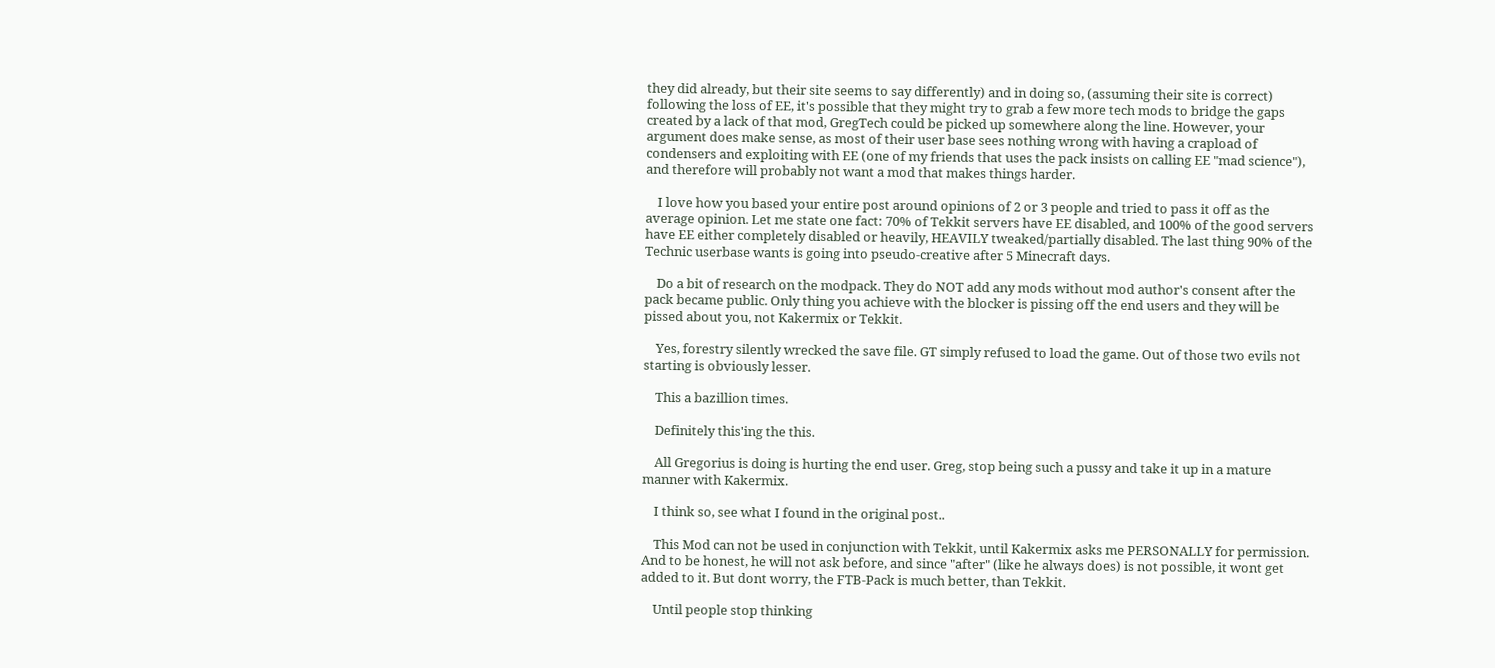they did already, but their site seems to say differently) and in doing so, (assuming their site is correct) following the loss of EE, it's possible that they might try to grab a few more tech mods to bridge the gaps created by a lack of that mod, GregTech could be picked up somewhere along the line. However, your argument does make sense, as most of their user base sees nothing wrong with having a crapload of condensers and exploiting with EE (one of my friends that uses the pack insists on calling EE "mad science"), and therefore will probably not want a mod that makes things harder.

    I love how you based your entire post around opinions of 2 or 3 people and tried to pass it off as the average opinion. Let me state one fact: 70% of Tekkit servers have EE disabled, and 100% of the good servers have EE either completely disabled or heavily, HEAVILY tweaked/partially disabled. The last thing 90% of the Technic userbase wants is going into pseudo-creative after 5 Minecraft days.

    Do a bit of research on the modpack. They do NOT add any mods without mod author's consent after the pack became public. Only thing you achieve with the blocker is pissing off the end users and they will be pissed about you, not Kakermix or Tekkit.

    Yes, forestry silently wrecked the save file. GT simply refused to load the game. Out of those two evils not starting is obviously lesser.

    This a bazillion times.

    Definitely this'ing the this.

    All Gregorius is doing is hurting the end user. Greg, stop being such a pussy and take it up in a mature manner with Kakermix.

    I think so, see what I found in the original post..

    This Mod can not be used in conjunction with Tekkit, until Kakermix asks me PERSONALLY for permission. And to be honest, he will not ask before, and since "after" (like he always does) is not possible, it wont get added to it. But dont worry, the FTB-Pack is much better, than Tekkit.

    Until people stop thinking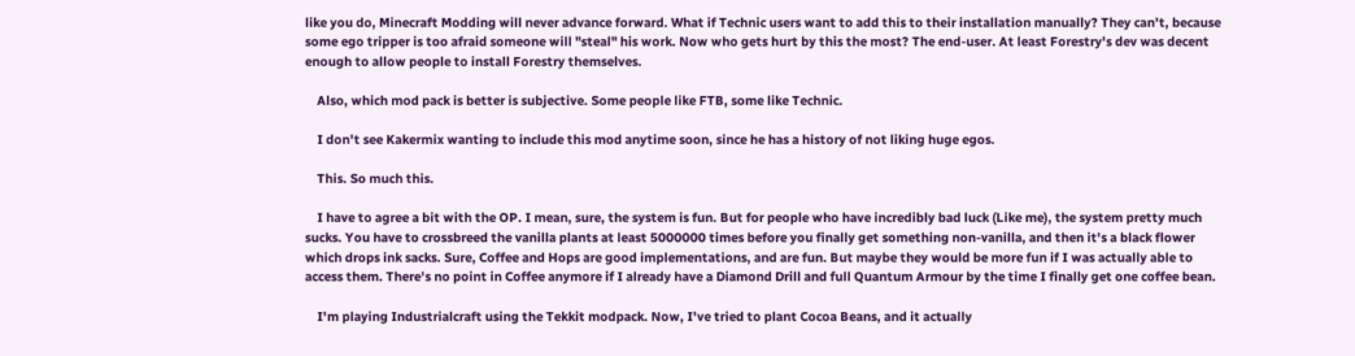like you do, Minecraft Modding will never advance forward. What if Technic users want to add this to their installation manually? They can't, because some ego tripper is too afraid someone will "steal" his work. Now who gets hurt by this the most? The end-user. At least Forestry's dev was decent enough to allow people to install Forestry themselves.

    Also, which mod pack is better is subjective. Some people like FTB, some like Technic.

    I don't see Kakermix wanting to include this mod anytime soon, since he has a history of not liking huge egos.

    This. So much this.

    I have to agree a bit with the OP. I mean, sure, the system is fun. But for people who have incredibly bad luck (Like me), the system pretty much sucks. You have to crossbreed the vanilla plants at least 5000000 times before you finally get something non-vanilla, and then it's a black flower which drops ink sacks. Sure, Coffee and Hops are good implementations, and are fun. But maybe they would be more fun if I was actually able to access them. There's no point in Coffee anymore if I already have a Diamond Drill and full Quantum Armour by the time I finally get one coffee bean.

    I'm playing Industrialcraft using the Tekkit modpack. Now, I've tried to plant Cocoa Beans, and it actually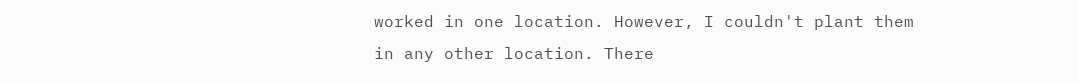worked in one location. However, I couldn't plant them in any other location. There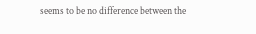seems to be no difference between the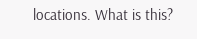locations. What is this?